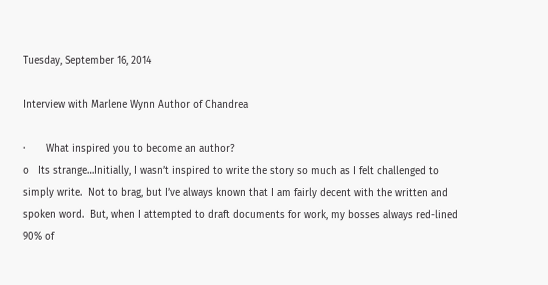Tuesday, September 16, 2014

Interview with Marlene Wynn Author of Chandrea

·       What inspired you to become an author?
o   Its strange…Initially, I wasn’t inspired to write the story so much as I felt challenged to simply write.  Not to brag, but I’ve always known that I am fairly decent with the written and spoken word.  But, when I attempted to draft documents for work, my bosses always red-lined 90% of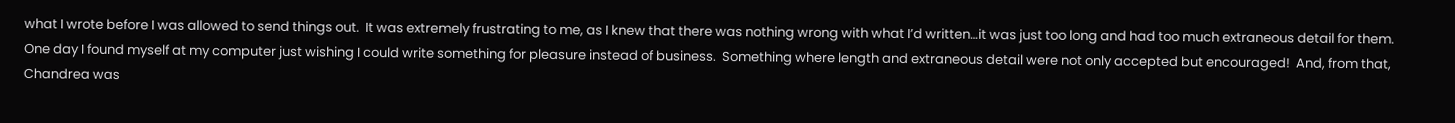what I wrote before I was allowed to send things out.  It was extremely frustrating to me, as I knew that there was nothing wrong with what I’d written…it was just too long and had too much extraneous detail for them.  One day I found myself at my computer just wishing I could write something for pleasure instead of business.  Something where length and extraneous detail were not only accepted but encouraged!  And, from that, Chandrea was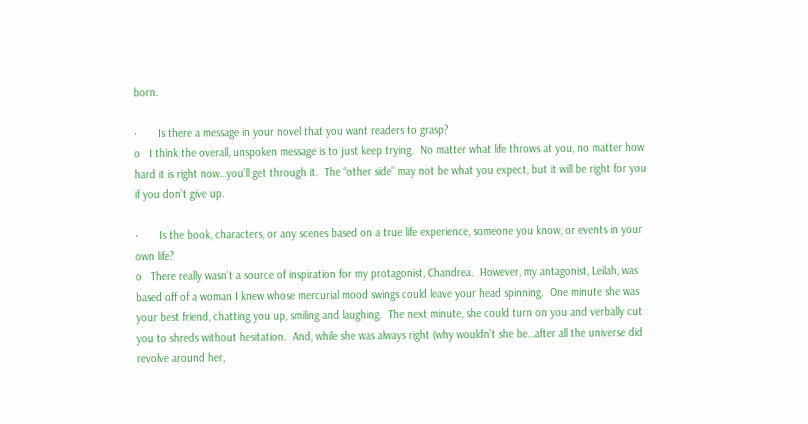born.

·       Is there a message in your novel that you want readers to grasp?
o   I think the overall, unspoken message is to just keep trying.  No matter what life throws at you, no matter how hard it is right now…you’ll get through it.  The “other side” may not be what you expect, but it will be right for you if you don’t give up.

·       Is the book, characters, or any scenes based on a true life experience, someone you know, or events in your own life?
o   There really wasn’t a source of inspiration for my protagonist, Chandrea.  However, my antagonist, Leilah, was based off of a woman I knew whose mercurial mood swings could leave your head spinning.  One minute she was your best friend, chatting you up, smiling and laughing.  The next minute, she could turn on you and verbally cut you to shreds without hesitation.  And, while she was always right (why wouldn’t she be…after all the universe did revolve around her,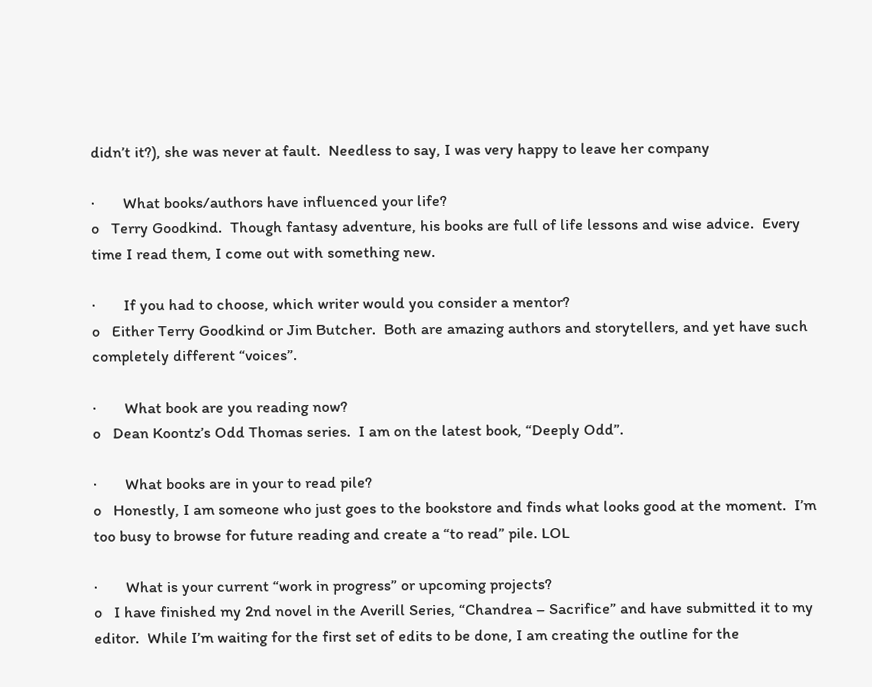didn’t it?), she was never at fault.  Needless to say, I was very happy to leave her company

·       What books/authors have influenced your life?
o   Terry Goodkind.  Though fantasy adventure, his books are full of life lessons and wise advice.  Every time I read them, I come out with something new.

·       If you had to choose, which writer would you consider a mentor?
o   Either Terry Goodkind or Jim Butcher.  Both are amazing authors and storytellers, and yet have such completely different “voices”.

·       What book are you reading now?
o   Dean Koontz’s Odd Thomas series.  I am on the latest book, “Deeply Odd”.

·       What books are in your to read pile?
o   Honestly, I am someone who just goes to the bookstore and finds what looks good at the moment.  I’m too busy to browse for future reading and create a “to read” pile. LOL

·       What is your current “work in progress” or upcoming projects?
o   I have finished my 2nd novel in the Averill Series, “Chandrea – Sacrifice” and have submitted it to my editor.  While I’m waiting for the first set of edits to be done, I am creating the outline for the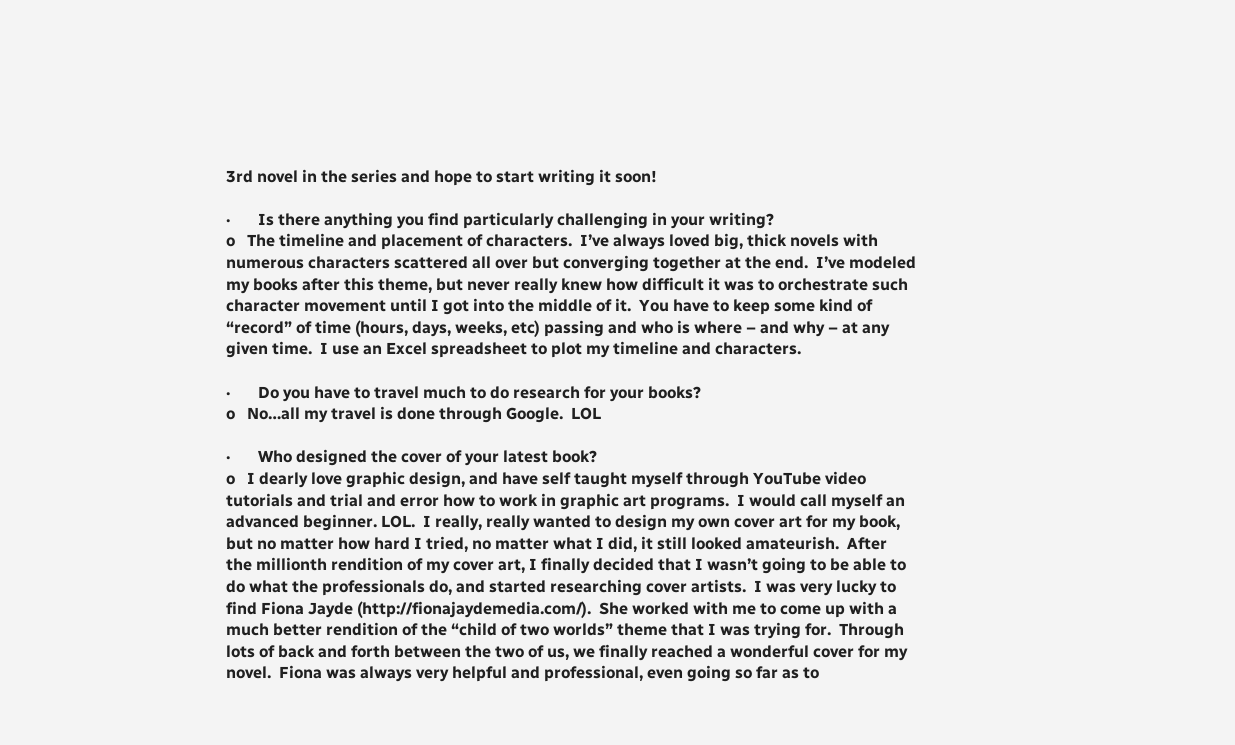3rd novel in the series and hope to start writing it soon!

·       Is there anything you find particularly challenging in your writing?
o   The timeline and placement of characters.  I’ve always loved big, thick novels with numerous characters scattered all over but converging together at the end.  I’ve modeled my books after this theme, but never really knew how difficult it was to orchestrate such character movement until I got into the middle of it.  You have to keep some kind of “record” of time (hours, days, weeks, etc) passing and who is where – and why – at any given time.  I use an Excel spreadsheet to plot my timeline and characters.

·       Do you have to travel much to do research for your books?
o   No…all my travel is done through Google.  LOL

·       Who designed the cover of your latest book?
o   I dearly love graphic design, and have self taught myself through YouTube video tutorials and trial and error how to work in graphic art programs.  I would call myself an advanced beginner. LOL.  I really, really wanted to design my own cover art for my book, but no matter how hard I tried, no matter what I did, it still looked amateurish.  After the millionth rendition of my cover art, I finally decided that I wasn’t going to be able to do what the professionals do, and started researching cover artists.  I was very lucky to find Fiona Jayde (http://fionajaydemedia.com/).  She worked with me to come up with a much better rendition of the “child of two worlds” theme that I was trying for.  Through lots of back and forth between the two of us, we finally reached a wonderful cover for my novel.  Fiona was always very helpful and professional, even going so far as to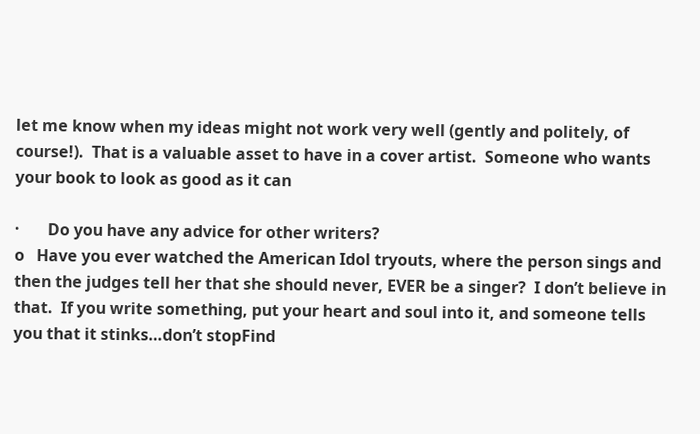let me know when my ideas might not work very well (gently and politely, of course!).  That is a valuable asset to have in a cover artist.  Someone who wants your book to look as good as it can

·       Do you have any advice for other writers?
o   Have you ever watched the American Idol tryouts, where the person sings and then the judges tell her that she should never, EVER be a singer?  I don’t believe in that.  If you write something, put your heart and soul into it, and someone tells you that it stinks…don’t stopFind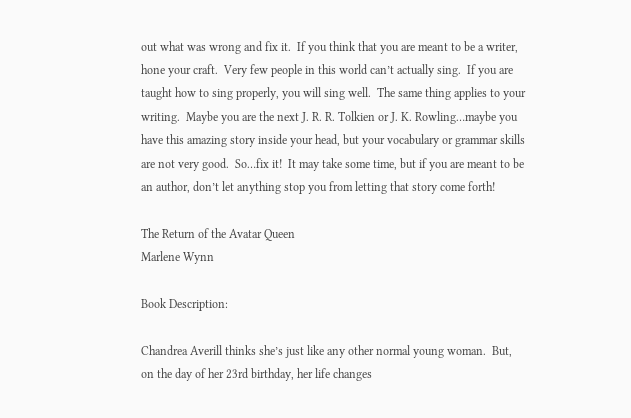out what was wrong and fix it.  If you think that you are meant to be a writer, hone your craft.  Very few people in this world can’t actually sing.  If you are taught how to sing properly, you will sing well.  The same thing applies to your writing.  Maybe you are the next J. R. R. Tolkien or J. K. Rowling…maybe you have this amazing story inside your head, but your vocabulary or grammar skills are not very good.  So…fix it!  It may take some time, but if you are meant to be an author, don’t let anything stop you from letting that story come forth!

The Return of the Avatar Queen
Marlene Wynn

Book Description:

Chandrea Averill thinks she’s just like any other normal young woman.  But, on the day of her 23rd birthday, her life changes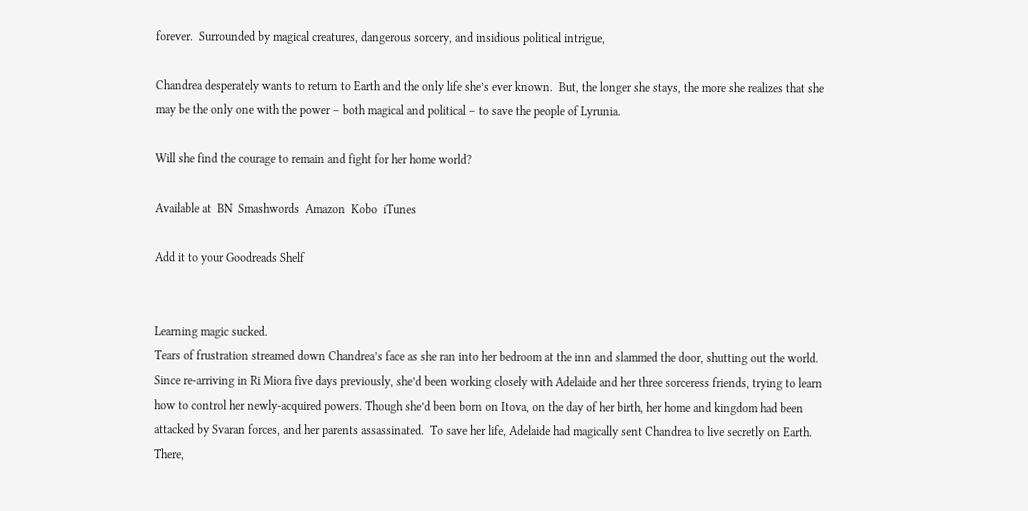forever.  Surrounded by magical creatures, dangerous sorcery, and insidious political intrigue,

Chandrea desperately wants to return to Earth and the only life she’s ever known.  But, the longer she stays, the more she realizes that she may be the only one with the power – both magical and political – to save the people of Lyrunia.

Will she find the courage to remain and fight for her home world?

Available at  BN  Smashwords  Amazon  Kobo  iTunes

Add it to your Goodreads Shelf


Learning magic sucked.
Tears of frustration streamed down Chandrea’s face as she ran into her bedroom at the inn and slammed the door, shutting out the world.
Since re-arriving in Ri Miora five days previously, she’d been working closely with Adelaide and her three sorceress friends, trying to learn how to control her newly-acquired powers. Though she’d been born on Itova, on the day of her birth, her home and kingdom had been attacked by Svaran forces, and her parents assassinated.  To save her life, Adelaide had magically sent Chandrea to live secretly on Earth. There,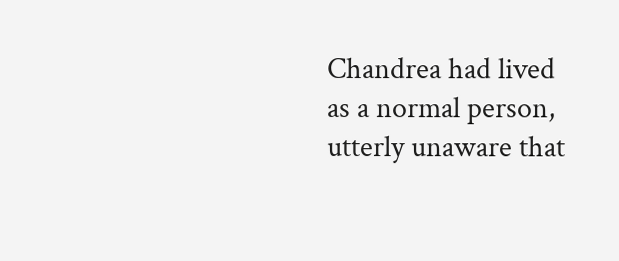Chandrea had lived as a normal person, utterly unaware that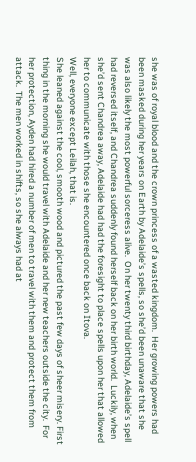she was of royal blood and the crown princess of a wasted kingdom.  Her growing powers had been masked during her years on Earth by Adelaide’s spells, so she’d been unaware that she was also likely the most powerful sorceress alive.  On her twenty third birthday, Adelaide’s spell had reversed itself, and Chandrea suddenly found herself back on her birth world.  Luckily, when she’d sent Chandrea away, Adelaide had had the foresight to place spells upon her that allowed her to communicate with those she encountered once back on Itova.
Well, everyone except Leilah, that is.
She leaned against the cool, smooth wood and pictured the past few days of sheer misery. First thing in the morning she would travel with Adelaide and her new teachers outside the city.  For her protection, Ayden had hired a number of men to travel with them and protect them from attack.  The men worked in shifts, so she always had at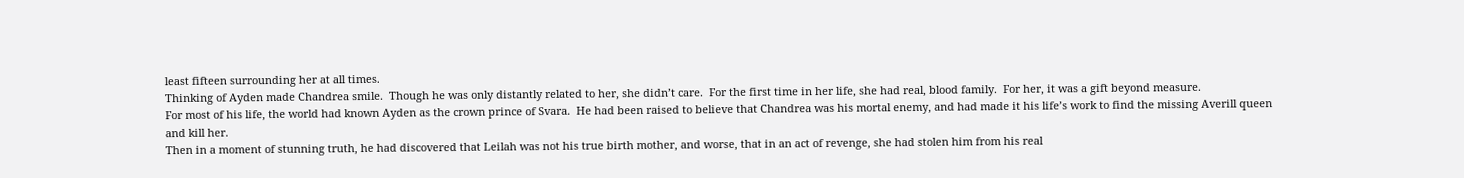least fifteen surrounding her at all times.
Thinking of Ayden made Chandrea smile.  Though he was only distantly related to her, she didn’t care.  For the first time in her life, she had real, blood family.  For her, it was a gift beyond measure.
For most of his life, the world had known Ayden as the crown prince of Svara.  He had been raised to believe that Chandrea was his mortal enemy, and had made it his life’s work to find the missing Averill queen and kill her.
Then in a moment of stunning truth, he had discovered that Leilah was not his true birth mother, and worse, that in an act of revenge, she had stolen him from his real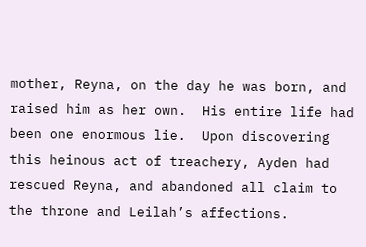mother, Reyna, on the day he was born, and raised him as her own.  His entire life had been one enormous lie.  Upon discovering this heinous act of treachery, Ayden had rescued Reyna, and abandoned all claim to the throne and Leilah’s affections.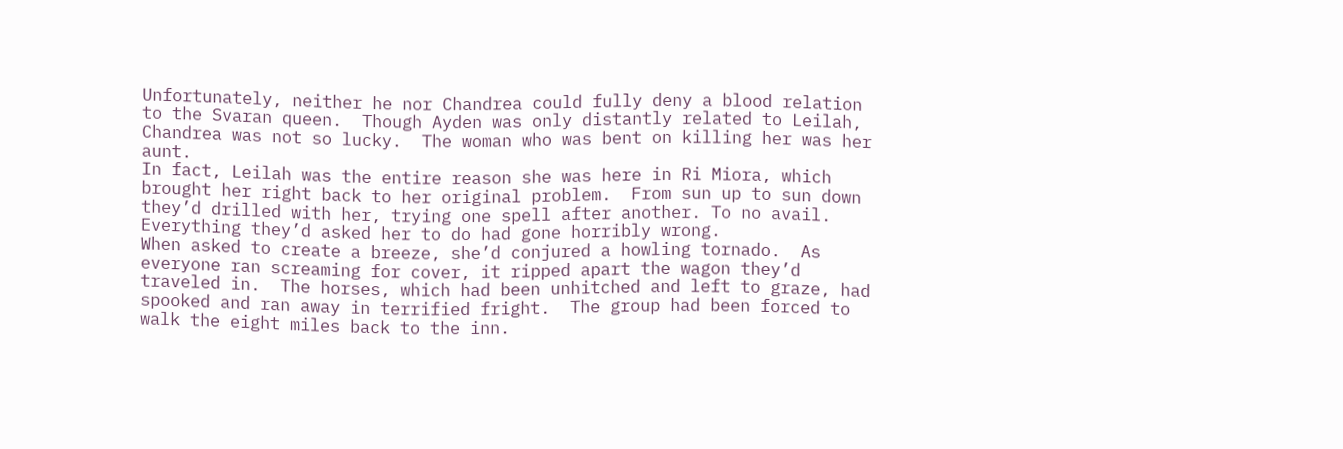Unfortunately, neither he nor Chandrea could fully deny a blood relation to the Svaran queen.  Though Ayden was only distantly related to Leilah, Chandrea was not so lucky.  The woman who was bent on killing her was her aunt.
In fact, Leilah was the entire reason she was here in Ri Miora, which brought her right back to her original problem.  From sun up to sun down they’d drilled with her, trying one spell after another. To no avail.  Everything they’d asked her to do had gone horribly wrong.
When asked to create a breeze, she’d conjured a howling tornado.  As everyone ran screaming for cover, it ripped apart the wagon they’d traveled in.  The horses, which had been unhitched and left to graze, had spooked and ran away in terrified fright.  The group had been forced to walk the eight miles back to the inn.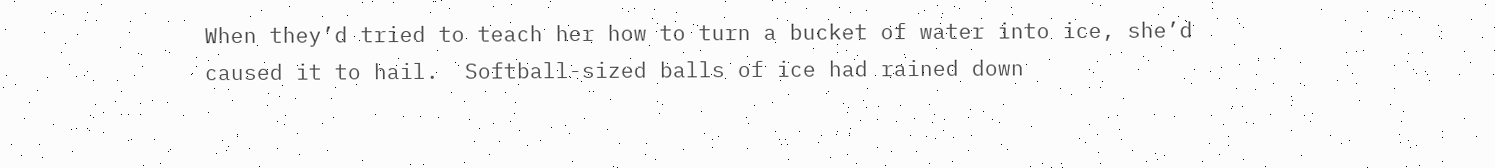When they’d tried to teach her how to turn a bucket of water into ice, she’d caused it to hail.  Softball-sized balls of ice had rained down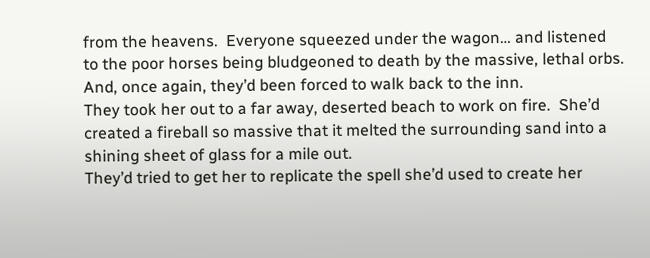from the heavens.  Everyone squeezed under the wagon… and listened to the poor horses being bludgeoned to death by the massive, lethal orbs.  And, once again, they’d been forced to walk back to the inn.
They took her out to a far away, deserted beach to work on fire.  She’d created a fireball so massive that it melted the surrounding sand into a shining sheet of glass for a mile out.
They’d tried to get her to replicate the spell she’d used to create her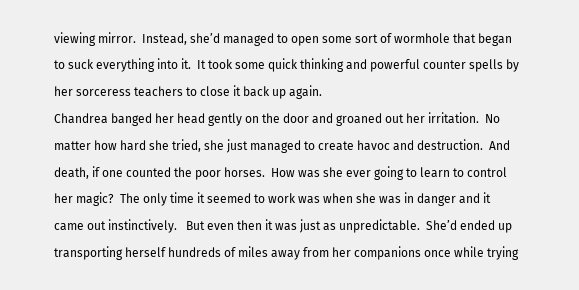viewing mirror.  Instead, she’d managed to open some sort of wormhole that began to suck everything into it.  It took some quick thinking and powerful counter spells by her sorceress teachers to close it back up again.
Chandrea banged her head gently on the door and groaned out her irritation.  No matter how hard she tried, she just managed to create havoc and destruction.  And death, if one counted the poor horses.  How was she ever going to learn to control her magic?  The only time it seemed to work was when she was in danger and it came out instinctively.   But even then it was just as unpredictable.  She’d ended up transporting herself hundreds of miles away from her companions once while trying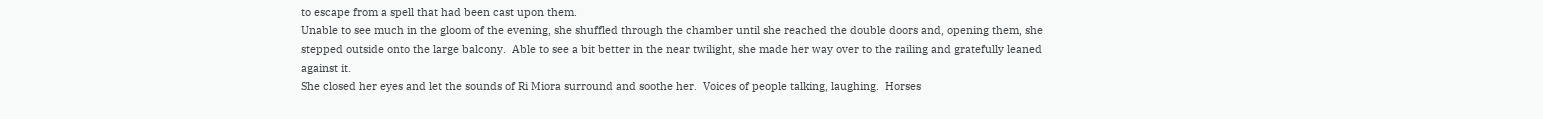to escape from a spell that had been cast upon them.
Unable to see much in the gloom of the evening, she shuffled through the chamber until she reached the double doors and, opening them, she stepped outside onto the large balcony.  Able to see a bit better in the near twilight, she made her way over to the railing and gratefully leaned against it.
She closed her eyes and let the sounds of Ri Miora surround and soothe her.  Voices of people talking, laughing.  Horses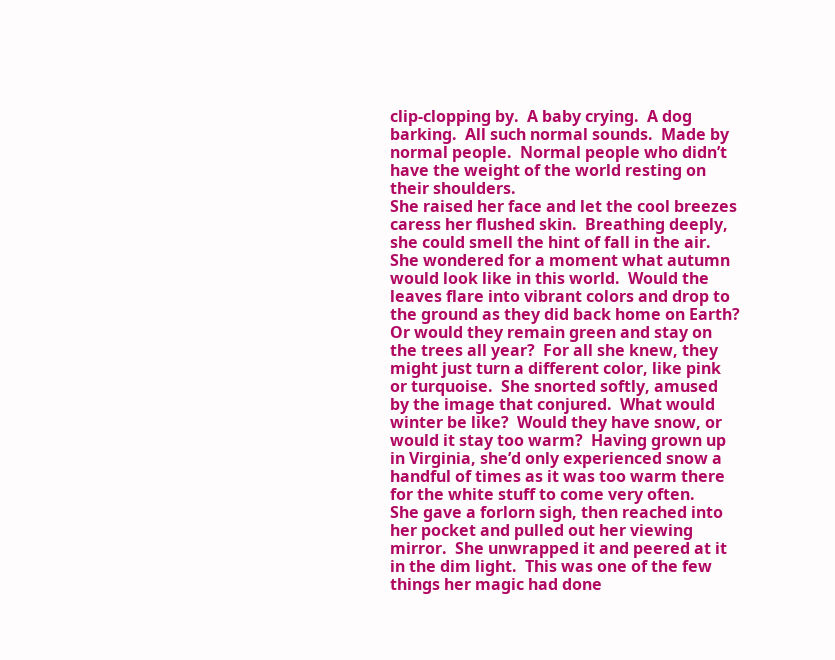clip-clopping by.  A baby crying.  A dog barking.  All such normal sounds.  Made by normal people.  Normal people who didn’t have the weight of the world resting on their shoulders.
She raised her face and let the cool breezes caress her flushed skin.  Breathing deeply, she could smell the hint of fall in the air.  She wondered for a moment what autumn would look like in this world.  Would the leaves flare into vibrant colors and drop to the ground as they did back home on Earth?  Or would they remain green and stay on the trees all year?  For all she knew, they might just turn a different color, like pink or turquoise.  She snorted softly, amused by the image that conjured.  What would winter be like?  Would they have snow, or would it stay too warm?  Having grown up in Virginia, she’d only experienced snow a handful of times as it was too warm there for the white stuff to come very often.
She gave a forlorn sigh, then reached into her pocket and pulled out her viewing mirror.  She unwrapped it and peered at it in the dim light.  This was one of the few things her magic had done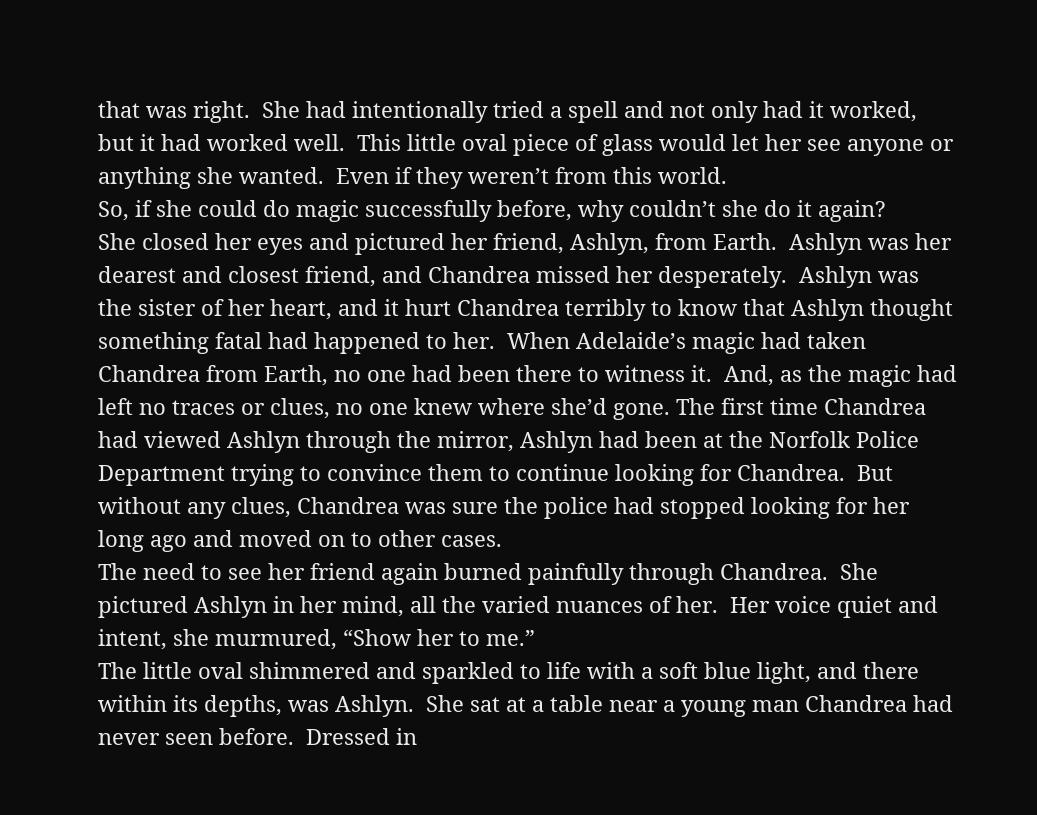that was right.  She had intentionally tried a spell and not only had it worked, but it had worked well.  This little oval piece of glass would let her see anyone or anything she wanted.  Even if they weren’t from this world.
So, if she could do magic successfully before, why couldn’t she do it again?
She closed her eyes and pictured her friend, Ashlyn, from Earth.  Ashlyn was her dearest and closest friend, and Chandrea missed her desperately.  Ashlyn was the sister of her heart, and it hurt Chandrea terribly to know that Ashlyn thought something fatal had happened to her.  When Adelaide’s magic had taken Chandrea from Earth, no one had been there to witness it.  And, as the magic had left no traces or clues, no one knew where she’d gone. The first time Chandrea had viewed Ashlyn through the mirror, Ashlyn had been at the Norfolk Police Department trying to convince them to continue looking for Chandrea.  But without any clues, Chandrea was sure the police had stopped looking for her long ago and moved on to other cases.
The need to see her friend again burned painfully through Chandrea.  She pictured Ashlyn in her mind, all the varied nuances of her.  Her voice quiet and intent, she murmured, “Show her to me.”
The little oval shimmered and sparkled to life with a soft blue light, and there within its depths, was Ashlyn.  She sat at a table near a young man Chandrea had never seen before.  Dressed in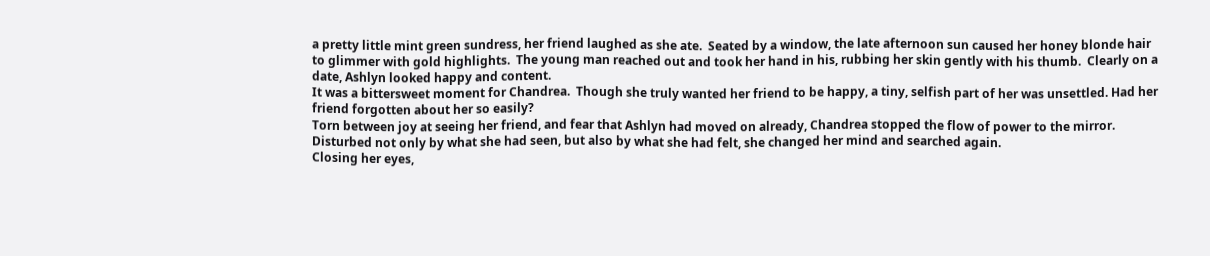a pretty little mint green sundress, her friend laughed as she ate.  Seated by a window, the late afternoon sun caused her honey blonde hair to glimmer with gold highlights.  The young man reached out and took her hand in his, rubbing her skin gently with his thumb.  Clearly on a date, Ashlyn looked happy and content.
It was a bittersweet moment for Chandrea.  Though she truly wanted her friend to be happy, a tiny, selfish part of her was unsettled. Had her friend forgotten about her so easily?
Torn between joy at seeing her friend, and fear that Ashlyn had moved on already, Chandrea stopped the flow of power to the mirror.  Disturbed not only by what she had seen, but also by what she had felt, she changed her mind and searched again.
Closing her eyes,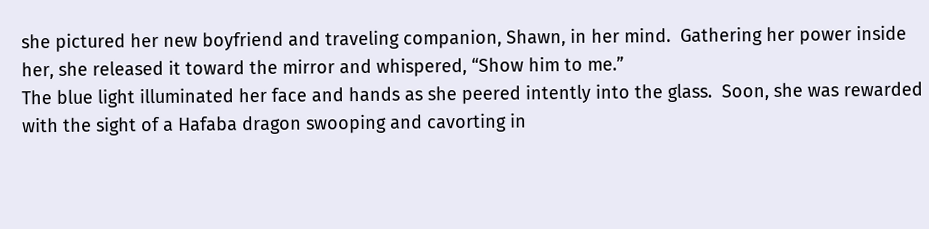she pictured her new boyfriend and traveling companion, Shawn, in her mind.  Gathering her power inside her, she released it toward the mirror and whispered, “Show him to me.”
The blue light illuminated her face and hands as she peered intently into the glass.  Soon, she was rewarded with the sight of a Hafaba dragon swooping and cavorting in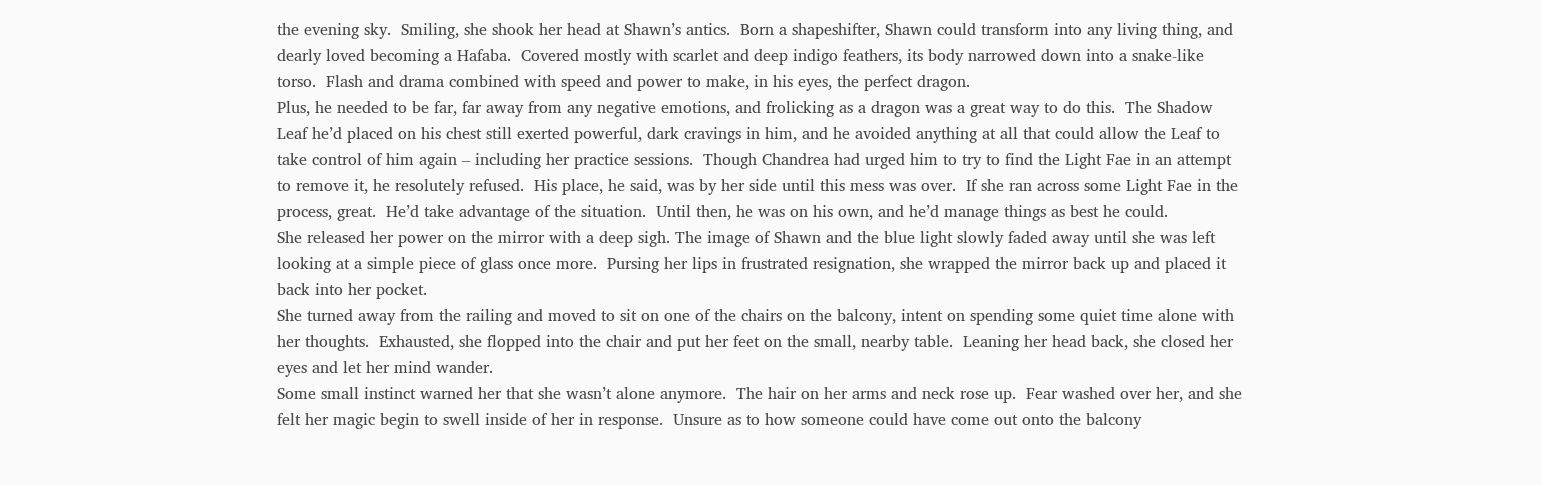the evening sky.  Smiling, she shook her head at Shawn’s antics.  Born a shapeshifter, Shawn could transform into any living thing, and dearly loved becoming a Hafaba.  Covered mostly with scarlet and deep indigo feathers, its body narrowed down into a snake-like torso.  Flash and drama combined with speed and power to make, in his eyes, the perfect dragon.
Plus, he needed to be far, far away from any negative emotions, and frolicking as a dragon was a great way to do this.  The Shadow Leaf he’d placed on his chest still exerted powerful, dark cravings in him, and he avoided anything at all that could allow the Leaf to take control of him again – including her practice sessions.  Though Chandrea had urged him to try to find the Light Fae in an attempt to remove it, he resolutely refused.  His place, he said, was by her side until this mess was over.  If she ran across some Light Fae in the process, great.  He’d take advantage of the situation.  Until then, he was on his own, and he’d manage things as best he could.
She released her power on the mirror with a deep sigh. The image of Shawn and the blue light slowly faded away until she was left looking at a simple piece of glass once more.  Pursing her lips in frustrated resignation, she wrapped the mirror back up and placed it back into her pocket.
She turned away from the railing and moved to sit on one of the chairs on the balcony, intent on spending some quiet time alone with her thoughts.  Exhausted, she flopped into the chair and put her feet on the small, nearby table.  Leaning her head back, she closed her eyes and let her mind wander.
Some small instinct warned her that she wasn’t alone anymore.  The hair on her arms and neck rose up.  Fear washed over her, and she felt her magic begin to swell inside of her in response.  Unsure as to how someone could have come out onto the balcony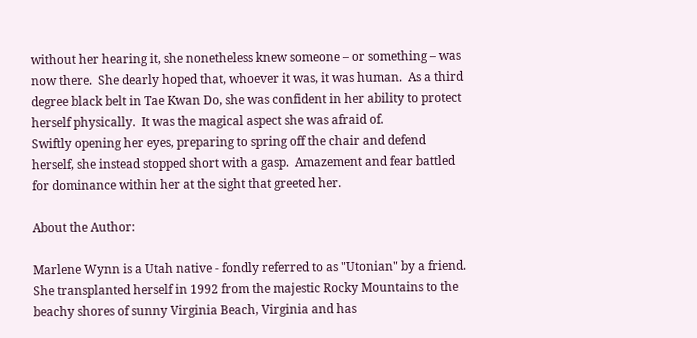without her hearing it, she nonetheless knew someone – or something – was now there.  She dearly hoped that, whoever it was, it was human.  As a third degree black belt in Tae Kwan Do, she was confident in her ability to protect herself physically.  It was the magical aspect she was afraid of.
Swiftly opening her eyes, preparing to spring off the chair and defend herself, she instead stopped short with a gasp.  Amazement and fear battled for dominance within her at the sight that greeted her.

About the Author:

Marlene Wynn is a Utah native - fondly referred to as "Utonian" by a friend.  She transplanted herself in 1992 from the majestic Rocky Mountains to the beachy shores of sunny Virginia Beach, Virginia and has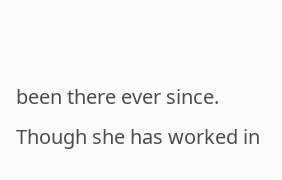been there ever since.  Though she has worked in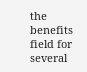the benefits field for several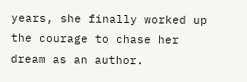years, she finally worked up the courage to chase her dream as an author.